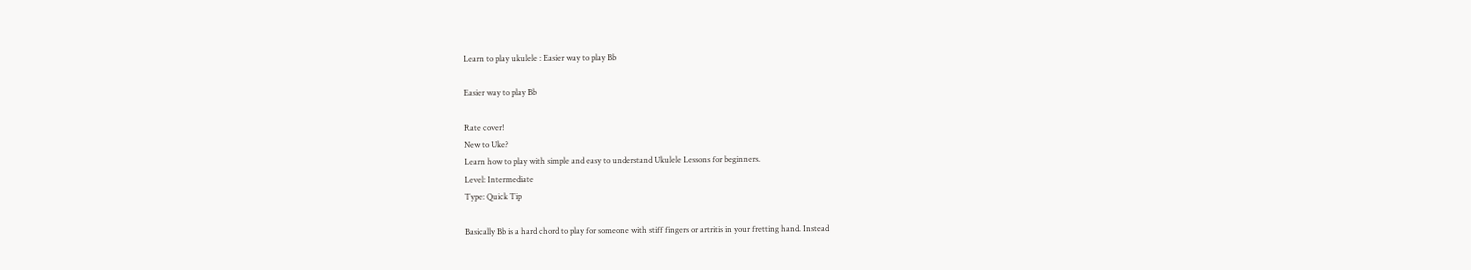Learn to play ukulele : Easier way to play Bb

Easier way to play Bb

Rate cover!
New to Uke?
Learn how to play with simple and easy to understand Ukulele Lessons for beginners.
Level: Intermediate
Type: Quick Tip

Basically Bb is a hard chord to play for someone with stiff fingers or artritis in your fretting hand. Instead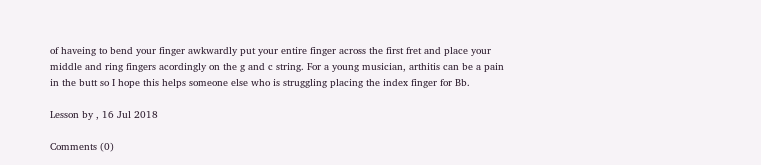of haveing to bend your finger awkwardly put your entire finger across the first fret and place your middle and ring fingers acordingly on the g and c string. For a young musician, arthitis can be a pain in the butt so I hope this helps someone else who is struggling placing the index finger for Bb.

Lesson by , 16 Jul 2018

Comments (0)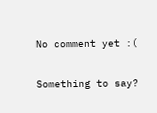No comment yet :(

Something to say?